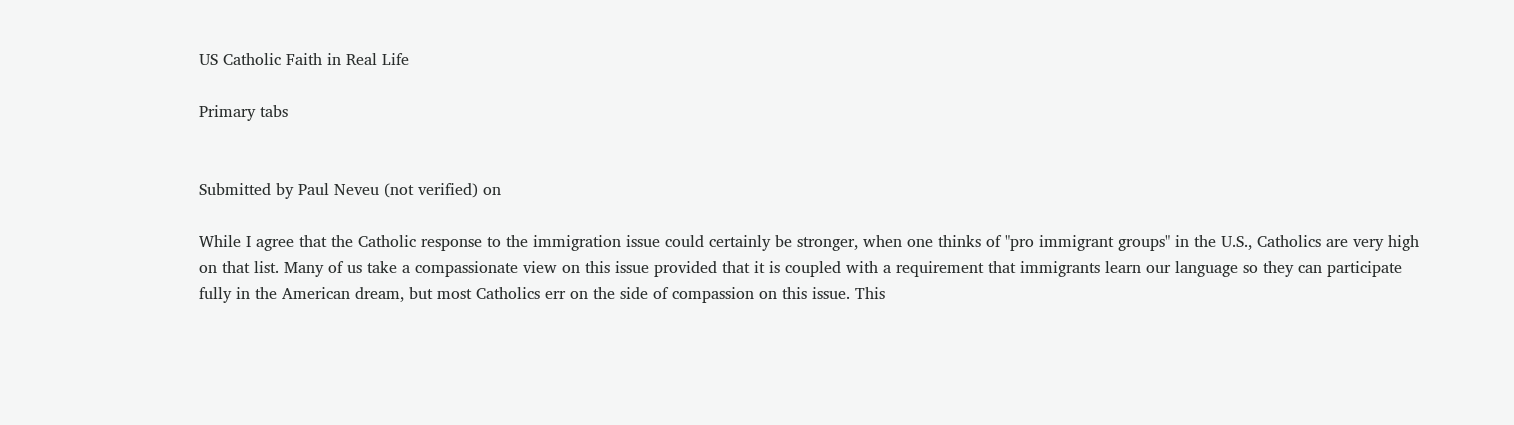US Catholic Faith in Real Life

Primary tabs


Submitted by Paul Neveu (not verified) on

While I agree that the Catholic response to the immigration issue could certainly be stronger, when one thinks of "pro immigrant groups" in the U.S., Catholics are very high on that list. Many of us take a compassionate view on this issue provided that it is coupled with a requirement that immigrants learn our language so they can participate fully in the American dream, but most Catholics err on the side of compassion on this issue. This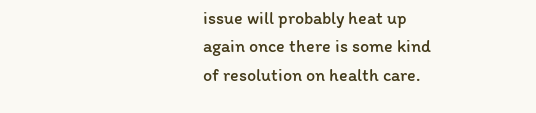issue will probably heat up again once there is some kind of resolution on health care.